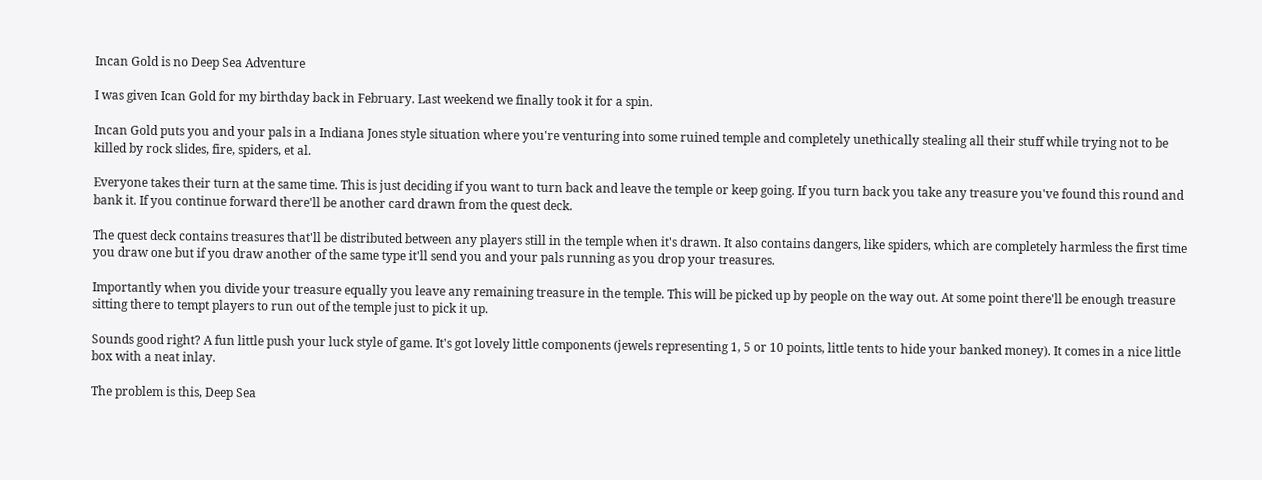Incan Gold is no Deep Sea Adventure

I was given Ican Gold for my birthday back in February. Last weekend we finally took it for a spin.

Incan Gold puts you and your pals in a Indiana Jones style situation where you're venturing into some ruined temple and completely unethically stealing all their stuff while trying not to be killed by rock slides, fire, spiders, et al.

Everyone takes their turn at the same time. This is just deciding if you want to turn back and leave the temple or keep going. If you turn back you take any treasure you've found this round and bank it. If you continue forward there'll be another card drawn from the quest deck.

The quest deck contains treasures that'll be distributed between any players still in the temple when it's drawn. It also contains dangers, like spiders, which are completely harmless the first time you draw one but if you draw another of the same type it'll send you and your pals running as you drop your treasures.

Importantly when you divide your treasure equally you leave any remaining treasure in the temple. This will be picked up by people on the way out. At some point there'll be enough treasure sitting there to tempt players to run out of the temple just to pick it up.

Sounds good right? A fun little push your luck style of game. It's got lovely little components (jewels representing 1, 5 or 10 points, little tents to hide your banked money). It comes in a nice little box with a neat inlay.

The problem is this, Deep Sea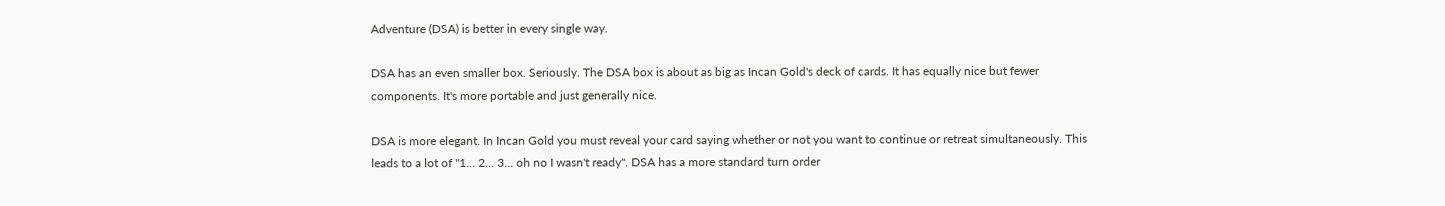Adventure (DSA) is better in every single way.

DSA has an even smaller box. Seriously. The DSA box is about as big as Incan Gold's deck of cards. It has equally nice but fewer components. It's more portable and just generally nice.

DSA is more elegant. In Incan Gold you must reveal your card saying whether or not you want to continue or retreat simultaneously. This leads to a lot of "1... 2... 3... oh no I wasn't ready". DSA has a more standard turn order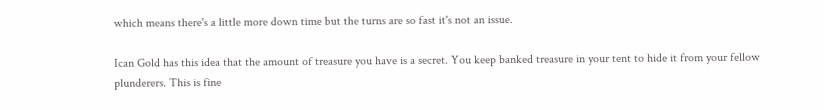which means there's a little more down time but the turns are so fast it's not an issue.

Ican Gold has this idea that the amount of treasure you have is a secret. You keep banked treasure in your tent to hide it from your fellow plunderers. This is fine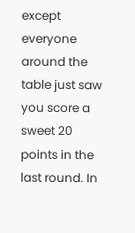except everyone around the table just saw you score a sweet 20 points in the last round. In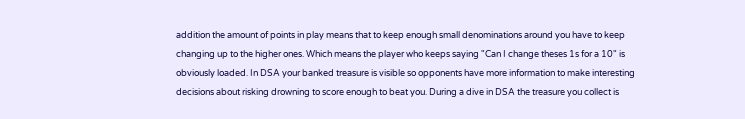addition the amount of points in play means that to keep enough small denominations around you have to keep changing up to the higher ones. Which means the player who keeps saying "Can I change theses 1s for a 10" is obviously loaded. In DSA your banked treasure is visible so opponents have more information to make interesting decisions about risking drowning to score enough to beat you. During a dive in DSA the treasure you collect is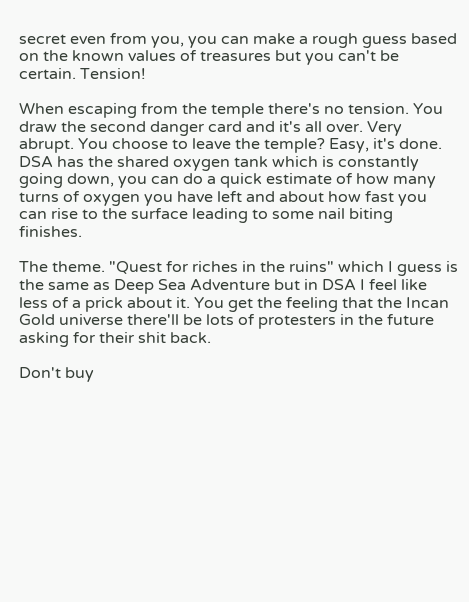secret even from you, you can make a rough guess based on the known values of treasures but you can't be certain. Tension!

When escaping from the temple there's no tension. You draw the second danger card and it's all over. Very abrupt. You choose to leave the temple? Easy, it's done. DSA has the shared oxygen tank which is constantly going down, you can do a quick estimate of how many turns of oxygen you have left and about how fast you can rise to the surface leading to some nail biting finishes.

The theme. "Quest for riches in the ruins" which I guess is the same as Deep Sea Adventure but in DSA I feel like less of a prick about it. You get the feeling that the Incan Gold universe there'll be lots of protesters in the future asking for their shit back.

Don't buy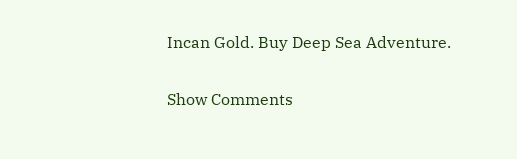Incan Gold. Buy Deep Sea Adventure.

Show Comments